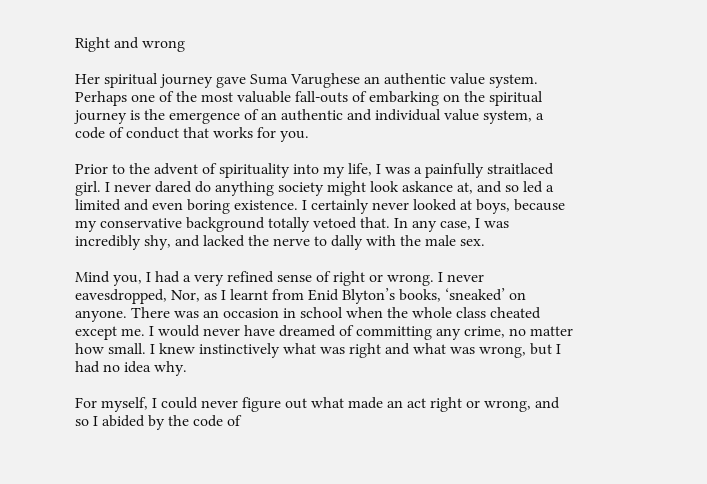Right and wrong

Her spiritual journey gave Suma Varughese an authentic value system. Perhaps one of the most valuable fall-outs of embarking on the spiritual journey is the emergence of an authentic and individual value system, a code of conduct that works for you.

Prior to the advent of spirituality into my life, I was a painfully straitlaced girl. I never dared do anything society might look askance at, and so led a limited and even boring existence. I certainly never looked at boys, because my conservative background totally vetoed that. In any case, I was incredibly shy, and lacked the nerve to dally with the male sex.

Mind you, I had a very refined sense of right or wrong. I never eavesdropped, Nor, as I learnt from Enid Blyton’s books, ‘sneaked’ on anyone. There was an occasion in school when the whole class cheated except me. I would never have dreamed of committing any crime, no matter how small. I knew instinctively what was right and what was wrong, but I had no idea why.

For myself, I could never figure out what made an act right or wrong, and so I abided by the code of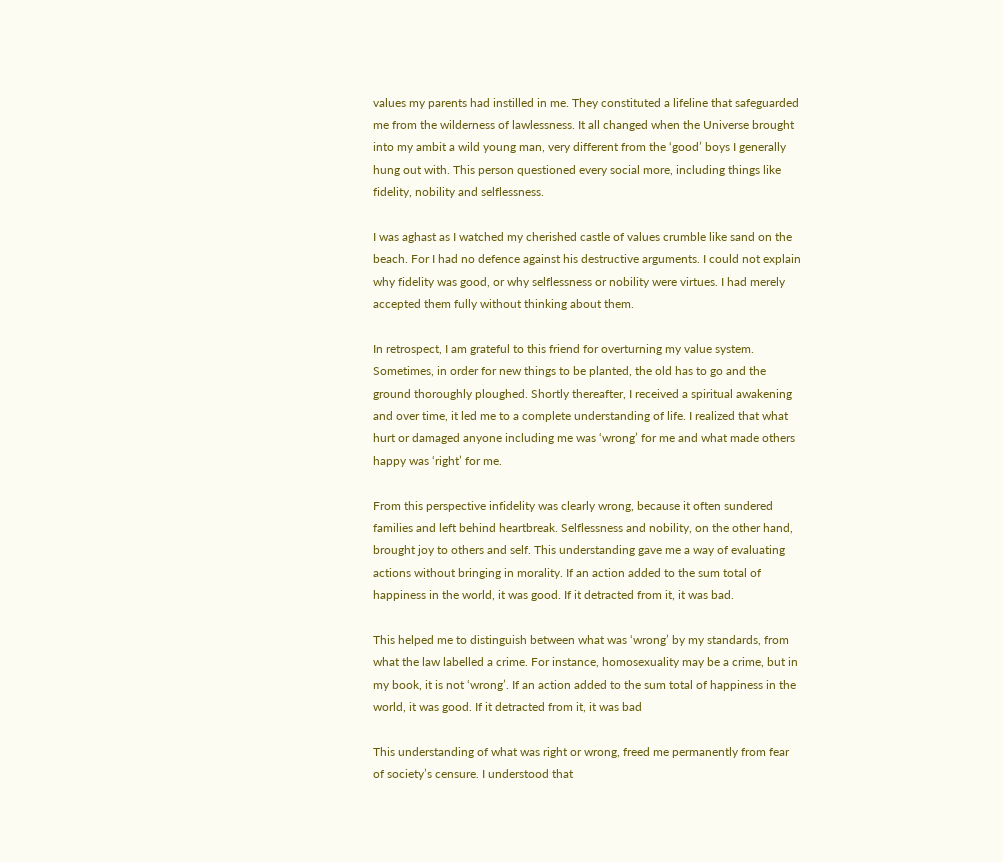values my parents had instilled in me. They constituted a lifeline that safeguarded me from the wilderness of lawlessness. It all changed when the Universe brought into my ambit a wild young man, very different from the ‘good’ boys I generally hung out with. This person questioned every social more, including things like fidelity, nobility and selflessness.

I was aghast as I watched my cherished castle of values crumble like sand on the beach. For I had no defence against his destructive arguments. I could not explain why fidelity was good, or why selflessness or nobility were virtues. I had merely accepted them fully without thinking about them.

In retrospect, I am grateful to this friend for overturning my value system. Sometimes, in order for new things to be planted, the old has to go and the ground thoroughly ploughed. Shortly thereafter, I received a spiritual awakening and over time, it led me to a complete understanding of life. I realized that what hurt or damaged anyone including me was ‘wrong’ for me and what made others happy was ‘right’ for me.

From this perspective infidelity was clearly wrong, because it often sundered families and left behind heartbreak. Selflessness and nobility, on the other hand, brought joy to others and self. This understanding gave me a way of evaluating actions without bringing in morality. If an action added to the sum total of happiness in the world, it was good. If it detracted from it, it was bad.

This helped me to distinguish between what was ‘wrong’ by my standards, from what the law labelled a crime. For instance, homosexuality may be a crime, but in my book, it is not ‘wrong’. If an action added to the sum total of happiness in the world, it was good. If it detracted from it, it was bad

This understanding of what was right or wrong, freed me permanently from fear of society’s censure. I understood that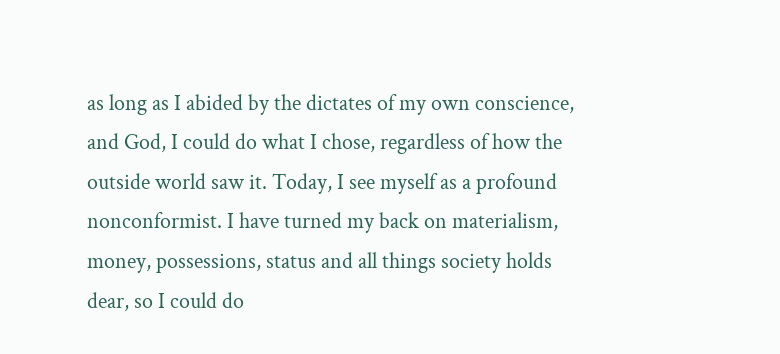as long as I abided by the dictates of my own conscience, and God, I could do what I chose, regardless of how the outside world saw it. Today, I see myself as a profound nonconformist. I have turned my back on materialism, money, possessions, status and all things society holds dear, so I could do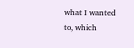what I wanted to, which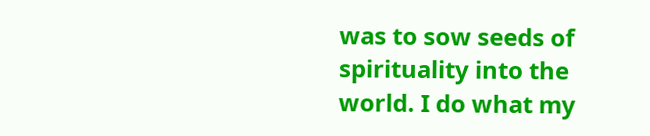was to sow seeds of spirituality into the world. I do what my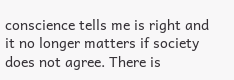conscience tells me is right and it no longer matters if society does not agree. There is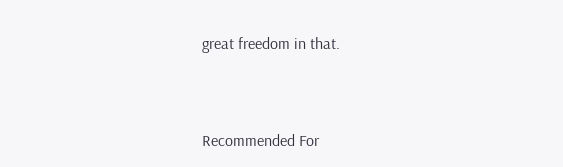great freedom in that.


Recommended For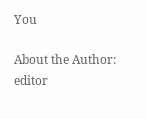You

About the Author: editor